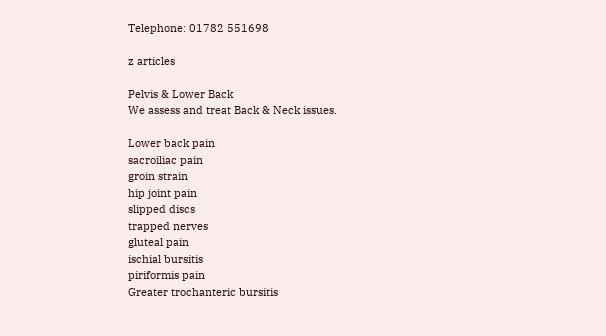Telephone: 01782 551698

z articles

Pelvis & Lower Back
We assess and treat Back & Neck issues.

Lower back pain
sacroiliac pain
groin strain
hip joint pain
slipped discs
trapped nerves
gluteal pain
ischial bursitis
piriformis pain
Greater trochanteric bursitis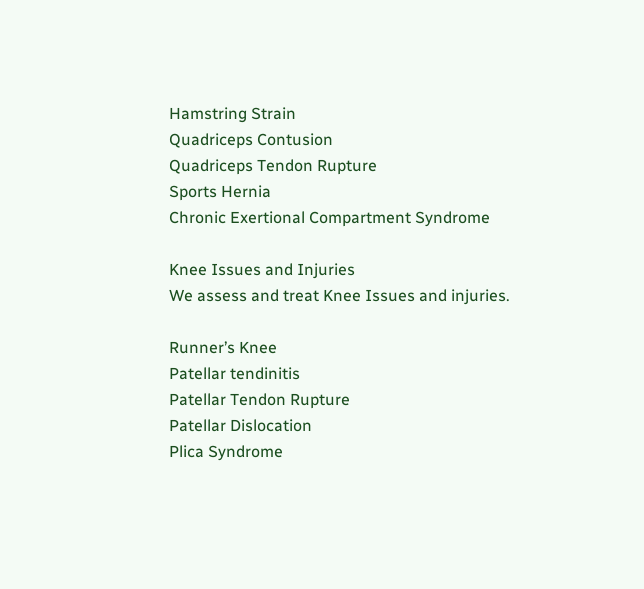Hamstring Strain
Quadriceps Contusion
Quadriceps Tendon Rupture
Sports Hernia
Chronic Exertional Compartment Syndrome

Knee Issues and Injuries
We assess and treat Knee Issues and injuries.

Runner’s Knee
Patellar tendinitis
Patellar Tendon Rupture
Patellar Dislocation
Plica Syndrome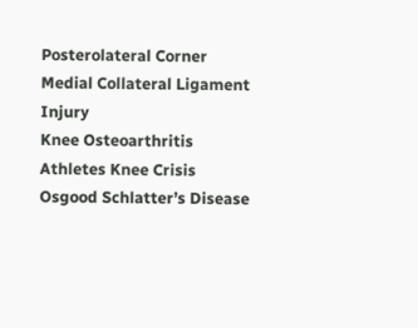Posterolateral Corner
Medial Collateral Ligament Injury
Knee Osteoarthritis
Athletes Knee Crisis
Osgood Schlatter’s Disease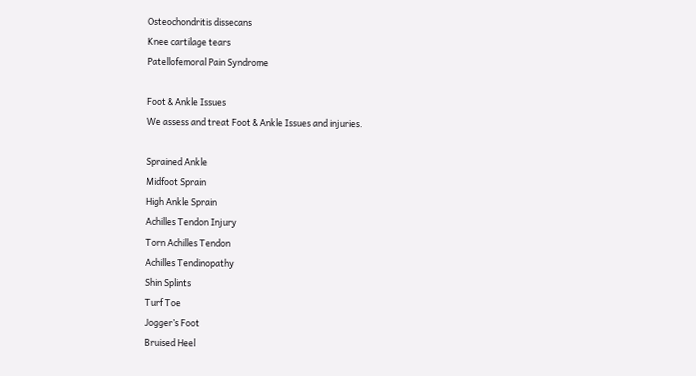Osteochondritis dissecans
Knee cartilage tears
Patellofemoral Pain Syndrome

Foot & Ankle Issues
We assess and treat Foot & Ankle Issues and injuries.

Sprained Ankle
Midfoot Sprain
High Ankle Sprain
Achilles Tendon Injury
Torn Achilles Tendon
Achilles Tendinopathy
Shin Splints
Turf Toe
Jogger’s Foot
Bruised Heel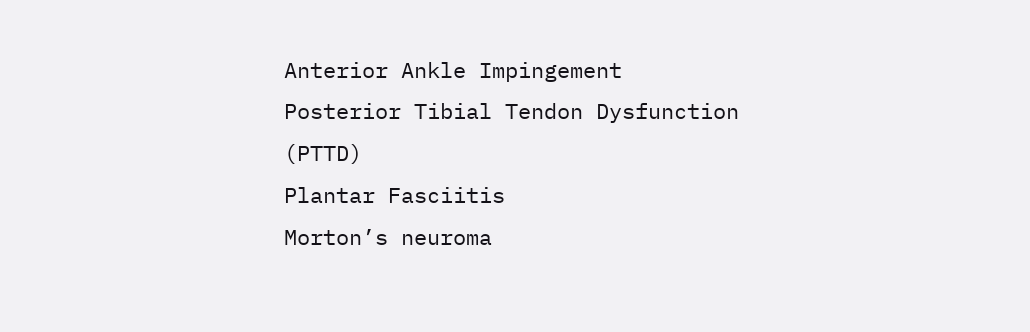Anterior Ankle Impingement
Posterior Tibial Tendon Dysfunction (PTTD)
Plantar Fasciitis
Morton’s neuroma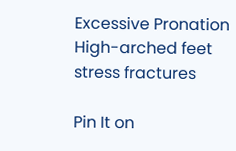Excessive Pronation
High-arched feet
stress fractures

Pin It on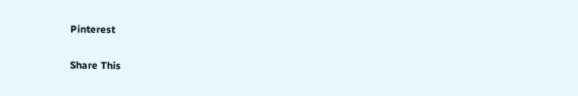Pinterest

Share This